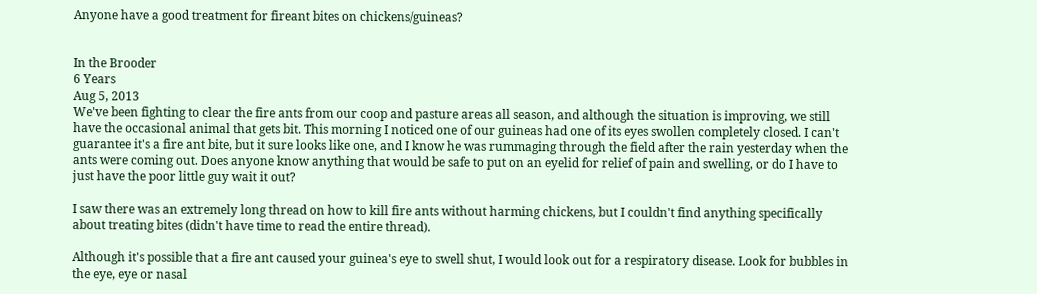Anyone have a good treatment for fireant bites on chickens/guineas?


In the Brooder
6 Years
Aug 5, 2013
We've been fighting to clear the fire ants from our coop and pasture areas all season, and although the situation is improving, we still have the occasional animal that gets bit. This morning I noticed one of our guineas had one of its eyes swollen completely closed. I can't guarantee it's a fire ant bite, but it sure looks like one, and I know he was rummaging through the field after the rain yesterday when the ants were coming out. Does anyone know anything that would be safe to put on an eyelid for relief of pain and swelling, or do I have to just have the poor little guy wait it out?

I saw there was an extremely long thread on how to kill fire ants without harming chickens, but I couldn't find anything specifically about treating bites (didn't have time to read the entire thread).

Although it's possible that a fire ant caused your guinea's eye to swell shut, I would look out for a respiratory disease. Look for bubbles in the eye, eye or nasal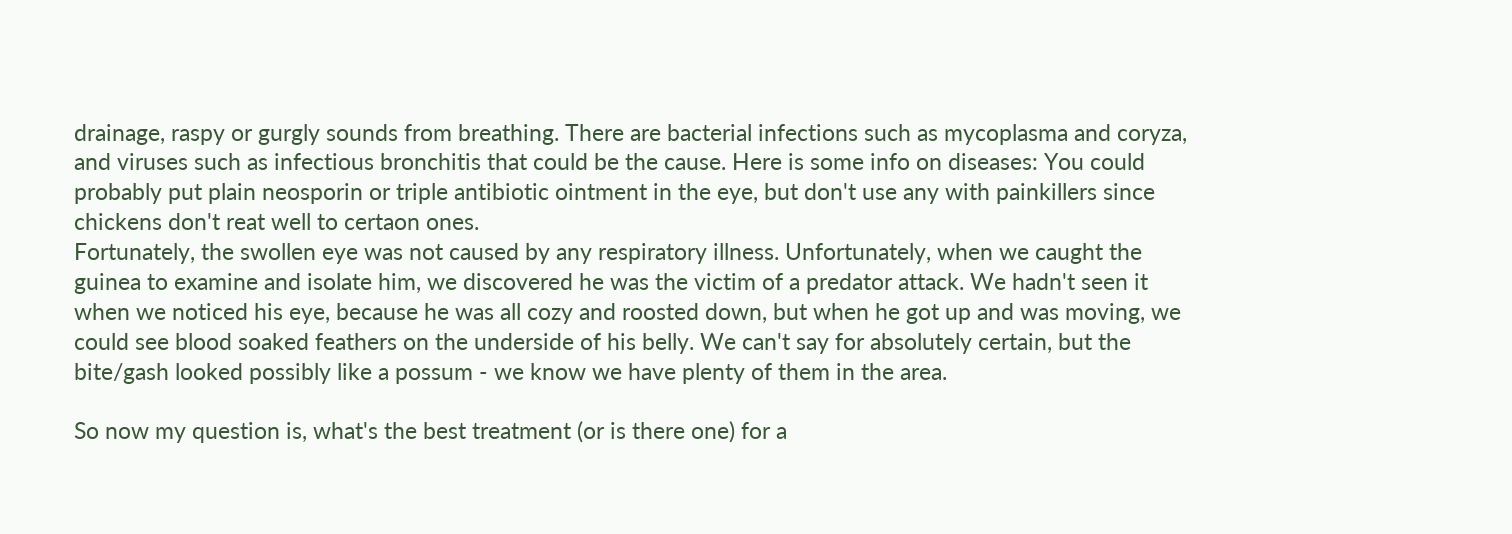drainage, raspy or gurgly sounds from breathing. There are bacterial infections such as mycoplasma and coryza, and viruses such as infectious bronchitis that could be the cause. Here is some info on diseases: You could probably put plain neosporin or triple antibiotic ointment in the eye, but don't use any with painkillers since chickens don't reat well to certaon ones.
Fortunately, the swollen eye was not caused by any respiratory illness. Unfortunately, when we caught the guinea to examine and isolate him, we discovered he was the victim of a predator attack. We hadn't seen it when we noticed his eye, because he was all cozy and roosted down, but when he got up and was moving, we could see blood soaked feathers on the underside of his belly. We can't say for absolutely certain, but the bite/gash looked possibly like a possum - we know we have plenty of them in the area.

So now my question is, what's the best treatment (or is there one) for a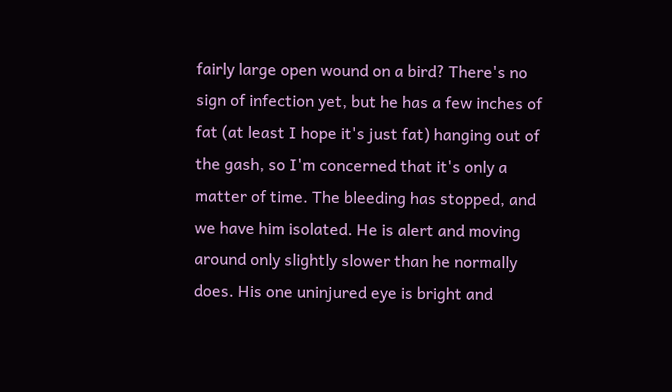fairly large open wound on a bird? There's no sign of infection yet, but he has a few inches of fat (at least I hope it's just fat) hanging out of the gash, so I'm concerned that it's only a matter of time. The bleeding has stopped, and we have him isolated. He is alert and moving around only slightly slower than he normally does. His one uninjured eye is bright and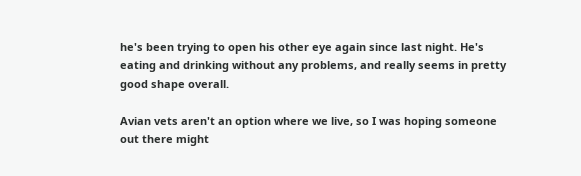he's been trying to open his other eye again since last night. He's eating and drinking without any problems, and really seems in pretty good shape overall.

Avian vets aren't an option where we live, so I was hoping someone out there might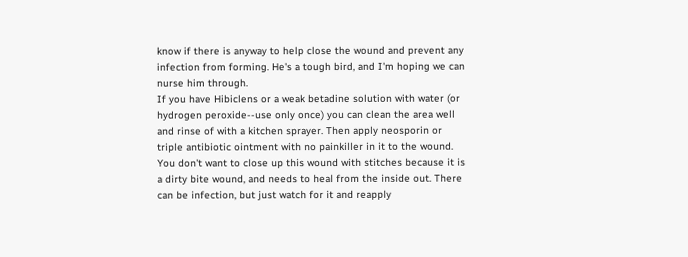know if there is anyway to help close the wound and prevent any infection from forming. He's a tough bird, and I'm hoping we can nurse him through.
If you have Hibiclens or a weak betadine solution with water (or hydrogen peroxide--use only once) you can clean the area well and rinse of with a kitchen sprayer. Then apply neosporin or triple antibiotic ointment with no painkiller in it to the wound. You don't want to close up this wound with stitches because it is a dirty bite wound, and needs to heal from the inside out. There can be infection, but just watch for it and reapply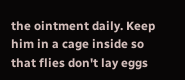the ointment daily. Keep him in a cage inside so that flies don't lay eggs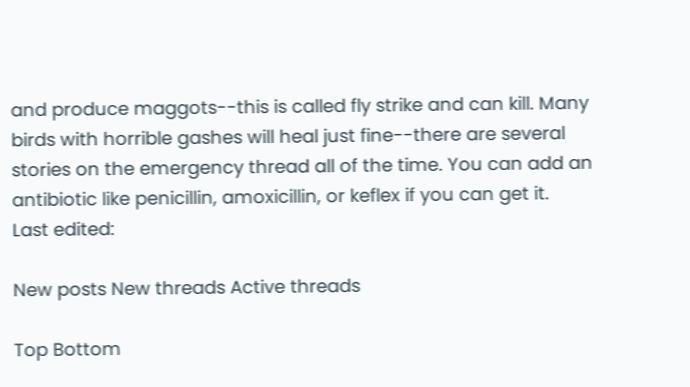and produce maggots--this is called fly strike and can kill. Many birds with horrible gashes will heal just fine--there are several stories on the emergency thread all of the time. You can add an antibiotic like penicillin, amoxicillin, or keflex if you can get it.
Last edited:

New posts New threads Active threads

Top Bottom